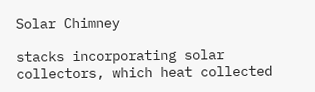Solar Chimney

stacks incorporating solar collectors, which heat collected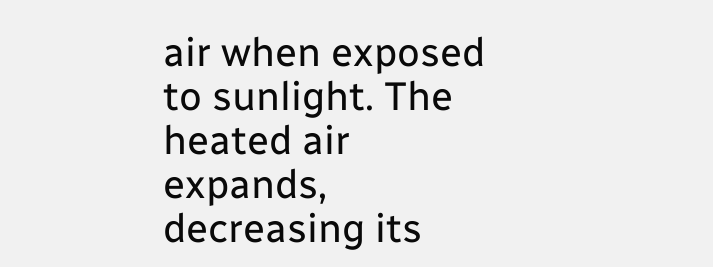air when exposed to sunlight. The heated air expands, decreasing its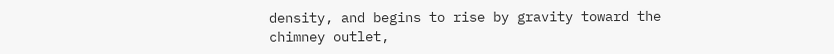density, and begins to rise by gravity toward the chimney outlet,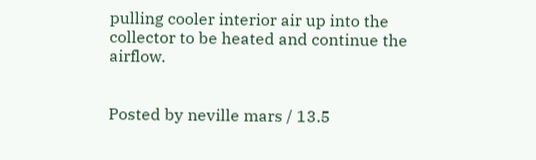pulling cooler interior air up into the collector to be heated and continue the airflow.


Posted by neville mars / 13.5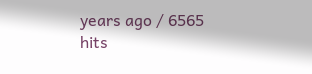years ago / 6565 hits